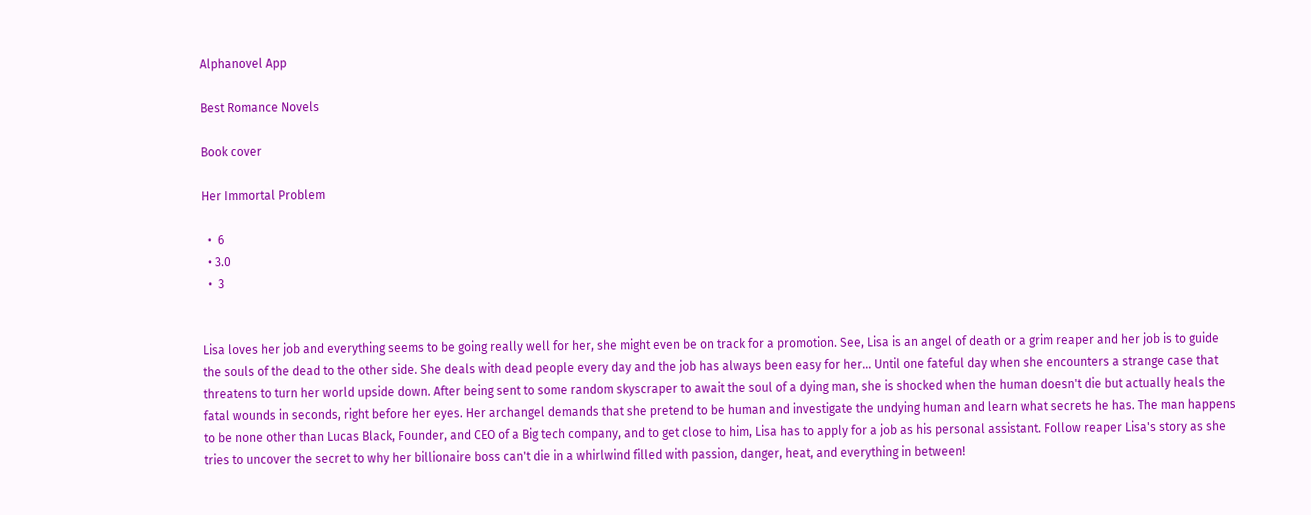Alphanovel App

Best Romance Novels

Book cover

Her Immortal Problem

  •  6
  • 3.0
  •  3


Lisa loves her job and everything seems to be going really well for her, she might even be on track for a promotion. See, Lisa is an angel of death or a grim reaper and her job is to guide the souls of the dead to the other side. She deals with dead people every day and the job has always been easy for her... Until one fateful day when she encounters a strange case that threatens to turn her world upside down. After being sent to some random skyscraper to await the soul of a dying man, she is shocked when the human doesn't die but actually heals the fatal wounds in seconds, right before her eyes. Her archangel demands that she pretend to be human and investigate the undying human and learn what secrets he has. The man happens to be none other than Lucas Black, Founder, and CEO of a Big tech company, and to get close to him, Lisa has to apply for a job as his personal assistant. Follow reaper Lisa's story as she tries to uncover the secret to why her billionaire boss can't die in a whirlwind filled with passion, danger, heat, and everything in between!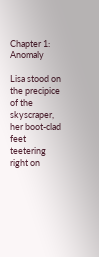Chapter 1: Anomaly

Lisa stood on the precipice of the skyscraper, her boot-clad feet teetering right on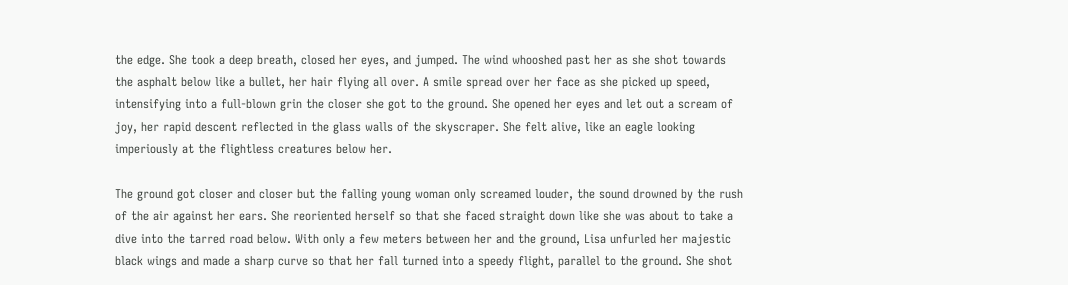the edge. She took a deep breath, closed her eyes, and jumped. The wind whooshed past her as she shot towards the asphalt below like a bullet, her hair flying all over. A smile spread over her face as she picked up speed, intensifying into a full-blown grin the closer she got to the ground. She opened her eyes and let out a scream of joy, her rapid descent reflected in the glass walls of the skyscraper. She felt alive, like an eagle looking imperiously at the flightless creatures below her.

The ground got closer and closer but the falling young woman only screamed louder, the sound drowned by the rush of the air against her ears. She reoriented herself so that she faced straight down like she was about to take a dive into the tarred road below. With only a few meters between her and the ground, Lisa unfurled her majestic black wings and made a sharp curve so that her fall turned into a speedy flight, parallel to the ground. She shot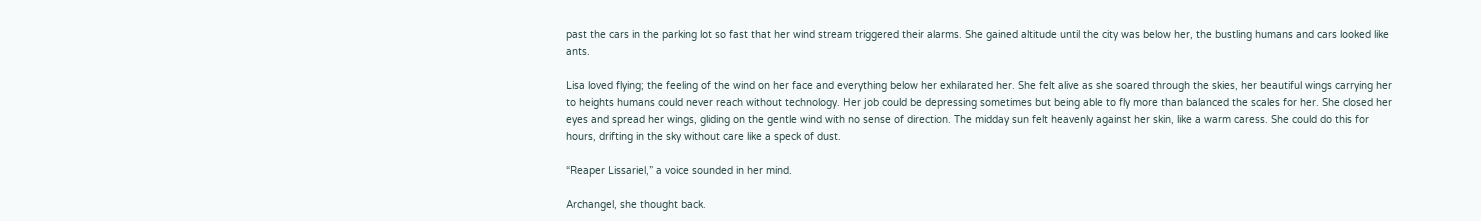past the cars in the parking lot so fast that her wind stream triggered their alarms. She gained altitude until the city was below her, the bustling humans and cars looked like ants.

Lisa loved flying; the feeling of the wind on her face and everything below her exhilarated her. She felt alive as she soared through the skies, her beautiful wings carrying her to heights humans could never reach without technology. Her job could be depressing sometimes but being able to fly more than balanced the scales for her. She closed her eyes and spread her wings, gliding on the gentle wind with no sense of direction. The midday sun felt heavenly against her skin, like a warm caress. She could do this for hours, drifting in the sky without care like a speck of dust.

“Reaper Lissariel,” a voice sounded in her mind.

Archangel, she thought back.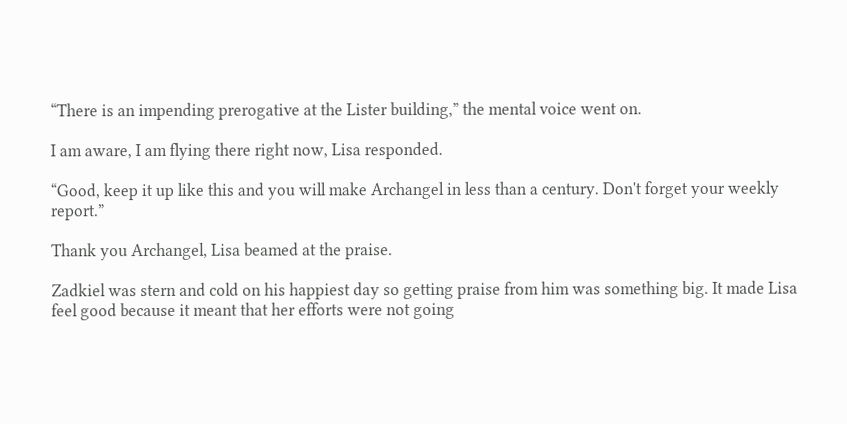“There is an impending prerogative at the Lister building,” the mental voice went on.

I am aware, I am flying there right now, Lisa responded.

“Good, keep it up like this and you will make Archangel in less than a century. Don't forget your weekly report.”

Thank you Archangel, Lisa beamed at the praise.

Zadkiel was stern and cold on his happiest day so getting praise from him was something big. It made Lisa feel good because it meant that her efforts were not going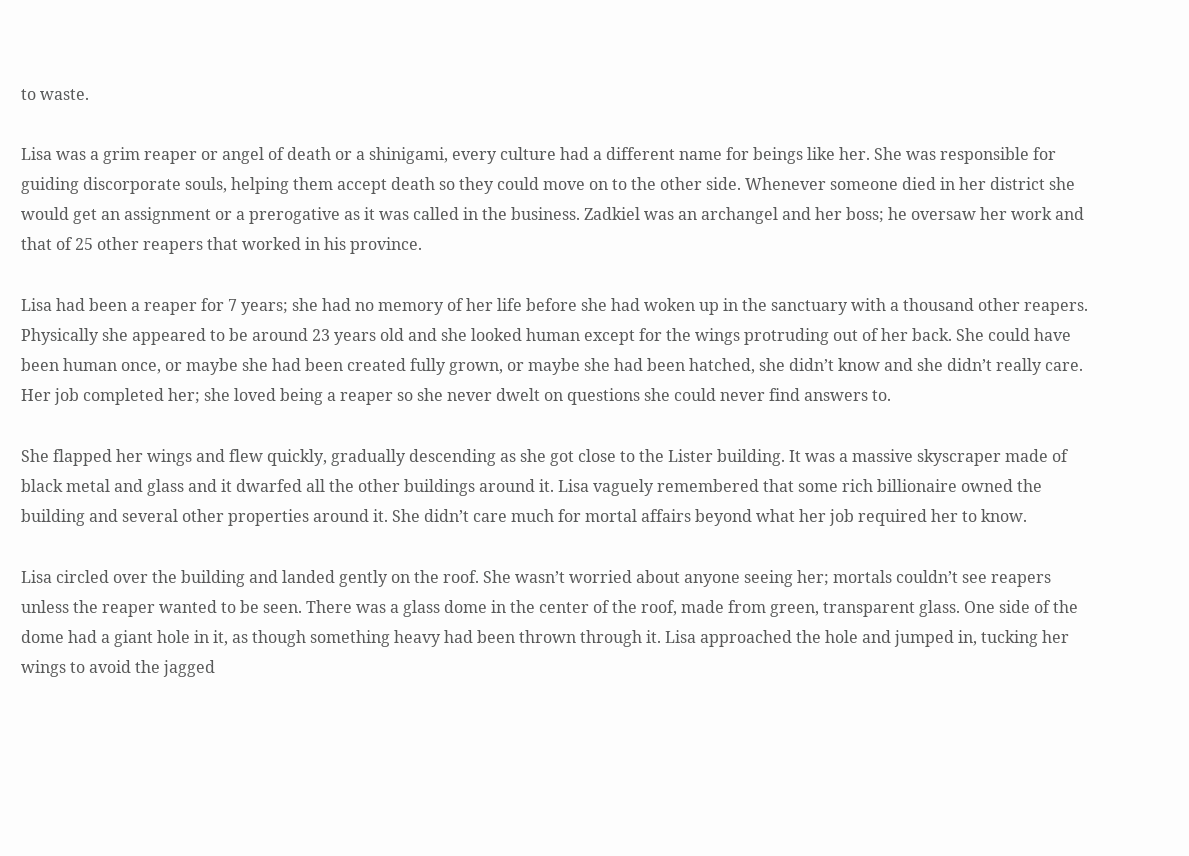to waste.

Lisa was a grim reaper or angel of death or a shinigami, every culture had a different name for beings like her. She was responsible for guiding discorporate souls, helping them accept death so they could move on to the other side. Whenever someone died in her district she would get an assignment or a prerogative as it was called in the business. Zadkiel was an archangel and her boss; he oversaw her work and that of 25 other reapers that worked in his province.

Lisa had been a reaper for 7 years; she had no memory of her life before she had woken up in the sanctuary with a thousand other reapers. Physically she appeared to be around 23 years old and she looked human except for the wings protruding out of her back. She could have been human once, or maybe she had been created fully grown, or maybe she had been hatched, she didn’t know and she didn’t really care. Her job completed her; she loved being a reaper so she never dwelt on questions she could never find answers to.

She flapped her wings and flew quickly, gradually descending as she got close to the Lister building. It was a massive skyscraper made of black metal and glass and it dwarfed all the other buildings around it. Lisa vaguely remembered that some rich billionaire owned the building and several other properties around it. She didn’t care much for mortal affairs beyond what her job required her to know.

Lisa circled over the building and landed gently on the roof. She wasn’t worried about anyone seeing her; mortals couldn’t see reapers unless the reaper wanted to be seen. There was a glass dome in the center of the roof, made from green, transparent glass. One side of the dome had a giant hole in it, as though something heavy had been thrown through it. Lisa approached the hole and jumped in, tucking her wings to avoid the jagged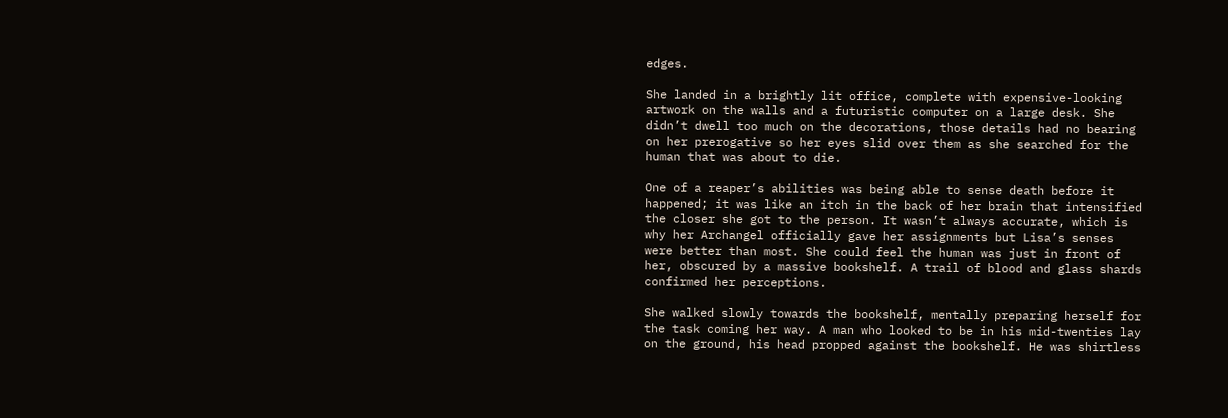edges.

She landed in a brightly lit office, complete with expensive-looking artwork on the walls and a futuristic computer on a large desk. She didn’t dwell too much on the decorations, those details had no bearing on her prerogative so her eyes slid over them as she searched for the human that was about to die.

One of a reaper’s abilities was being able to sense death before it happened; it was like an itch in the back of her brain that intensified the closer she got to the person. It wasn’t always accurate, which is why her Archangel officially gave her assignments but Lisa’s senses were better than most. She could feel the human was just in front of her, obscured by a massive bookshelf. A trail of blood and glass shards confirmed her perceptions.

She walked slowly towards the bookshelf, mentally preparing herself for the task coming her way. A man who looked to be in his mid-twenties lay on the ground, his head propped against the bookshelf. He was shirtless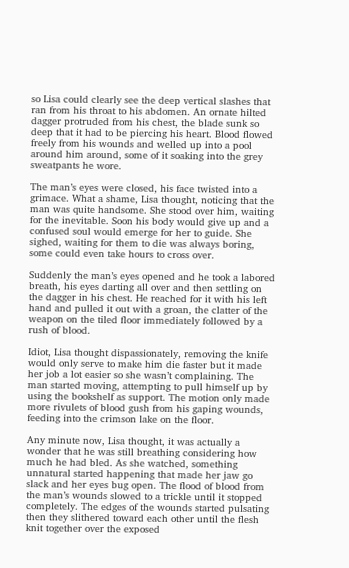so Lisa could clearly see the deep vertical slashes that ran from his throat to his abdomen. An ornate hilted dagger protruded from his chest, the blade sunk so deep that it had to be piercing his heart. Blood flowed freely from his wounds and welled up into a pool around him around, some of it soaking into the grey sweatpants he wore.

The man’s eyes were closed, his face twisted into a grimace. What a shame, Lisa thought, noticing that the man was quite handsome. She stood over him, waiting for the inevitable. Soon his body would give up and a confused soul would emerge for her to guide. She sighed, waiting for them to die was always boring, some could even take hours to cross over.

Suddenly the man’s eyes opened and he took a labored breath, his eyes darting all over and then settling on the dagger in his chest. He reached for it with his left hand and pulled it out with a groan, the clatter of the weapon on the tiled floor immediately followed by a rush of blood.

Idiot, Lisa thought dispassionately, removing the knife would only serve to make him die faster but it made her job a lot easier so she wasn’t complaining. The man started moving, attempting to pull himself up by using the bookshelf as support. The motion only made more rivulets of blood gush from his gaping wounds, feeding into the crimson lake on the floor.

Any minute now, Lisa thought, it was actually a wonder that he was still breathing considering how much he had bled. As she watched, something unnatural started happening that made her jaw go slack and her eyes bug open. The flood of blood from the man’s wounds slowed to a trickle until it stopped completely. The edges of the wounds started pulsating then they slithered toward each other until the flesh knit together over the exposed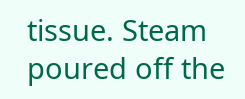tissue. Steam poured off the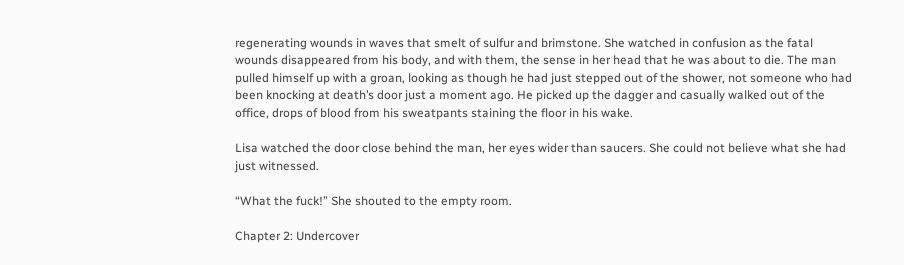regenerating wounds in waves that smelt of sulfur and brimstone. She watched in confusion as the fatal wounds disappeared from his body, and with them, the sense in her head that he was about to die. The man pulled himself up with a groan, looking as though he had just stepped out of the shower, not someone who had been knocking at death’s door just a moment ago. He picked up the dagger and casually walked out of the office, drops of blood from his sweatpants staining the floor in his wake.

Lisa watched the door close behind the man, her eyes wider than saucers. She could not believe what she had just witnessed.

“What the fuck!” She shouted to the empty room.

Chapter 2: Undercover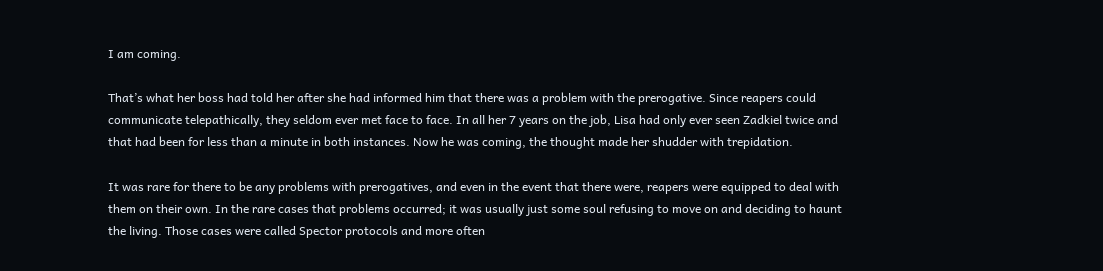I am coming.

That’s what her boss had told her after she had informed him that there was a problem with the prerogative. Since reapers could communicate telepathically, they seldom ever met face to face. In all her 7 years on the job, Lisa had only ever seen Zadkiel twice and that had been for less than a minute in both instances. Now he was coming, the thought made her shudder with trepidation.

It was rare for there to be any problems with prerogatives, and even in the event that there were, reapers were equipped to deal with them on their own. In the rare cases that problems occurred; it was usually just some soul refusing to move on and deciding to haunt the living. Those cases were called Spector protocols and more often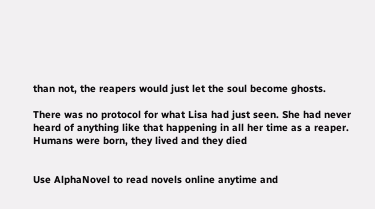than not, the reapers would just let the soul become ghosts.

There was no protocol for what Lisa had just seen. She had never heard of anything like that happening in all her time as a reaper. Humans were born, they lived and they died


Use AlphaNovel to read novels online anytime and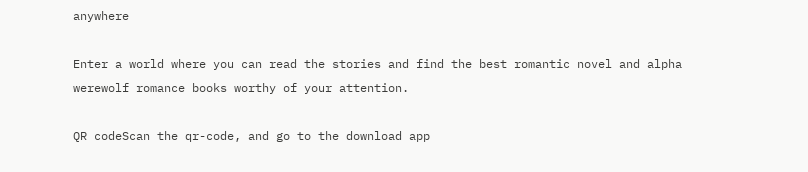anywhere

Enter a world where you can read the stories and find the best romantic novel and alpha werewolf romance books worthy of your attention.

QR codeScan the qr-code, and go to the download app